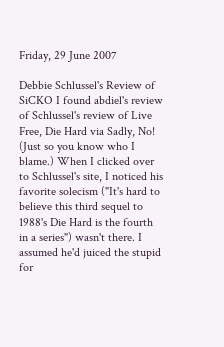Friday, 29 June 2007

Debbie Schlussel's Review of SiCKO I found abdiel's review of Schlussel's review of Live Free, Die Hard via Sadly, No! (Just so you know who I blame.) When I clicked over to Schlussel's site, I noticed his favorite solecism ("It's hard to believe this third sequel to 1988's Die Hard is the fourth in a series") wasn't there. I assumed he'd juiced the stupid for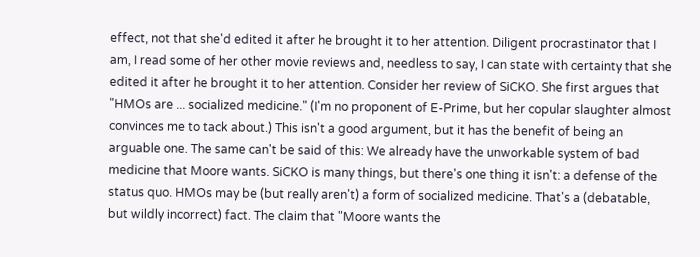effect, not that she'd edited it after he brought it to her attention. Diligent procrastinator that I am, I read some of her other movie reviews and, needless to say, I can state with certainty that she edited it after he brought it to her attention. Consider her review of SiCKO. She first argues that "HMOs are ... socialized medicine." (I'm no proponent of E-Prime, but her copular slaughter almost convinces me to tack about.) This isn't a good argument, but it has the benefit of being an arguable one. The same can't be said of this: We already have the unworkable system of bad medicine that Moore wants. SiCKO is many things, but there's one thing it isn't: a defense of the status quo. HMOs may be (but really aren't) a form of socialized medicine. That's a (debatable, but wildly incorrect) fact. The claim that "Moore wants the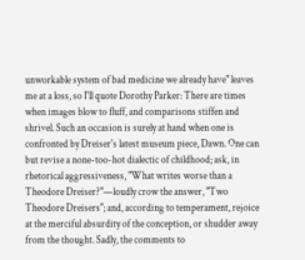unworkable system of bad medicine we already have" leaves me at a loss, so I'll quote Dorothy Parker: There are times when images blow to fluff, and comparisons stiffen and shrivel. Such an occasion is surely at hand when one is confronted by Dreiser's latest museum piece, Dawn. One can but revise a none-too-hot dialectic of childhood; ask, in rhetorical aggressiveness, "What writes worse than a Theodore Dreiser?"—loudly crow the answer, "Two Theodore Dreisers"; and, according to temperament, rejoice at the merciful absurdity of the conception, or shudder away from the thought. Sadly, the comments to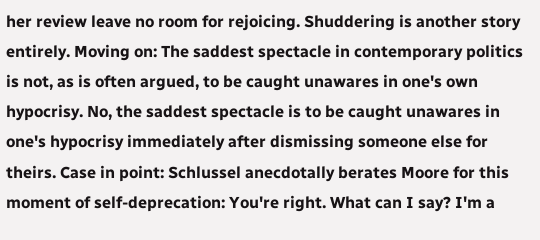her review leave no room for rejoicing. Shuddering is another story entirely. Moving on: The saddest spectacle in contemporary politics is not, as is often argued, to be caught unawares in one's own hypocrisy. No, the saddest spectacle is to be caught unawares in one's hypocrisy immediately after dismissing someone else for theirs. Case in point: Schlussel anecdotally berates Moore for this moment of self-deprecation: You're right. What can I say? I'm a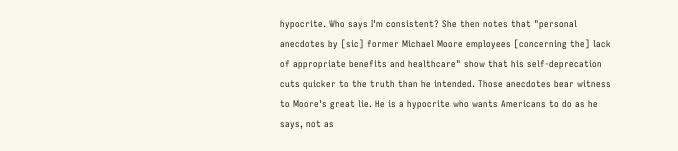hypocrite. Who says I'm consistent? She then notes that "personal anecdotes by [sic] former Michael Moore employees [concerning the] lack of appropriate benefits and healthcare" show that his self-deprecation cuts quicker to the truth than he intended. Those anecdotes bear witness to Moore's great lie. He is a hypocrite who wants Americans to do as he says, not as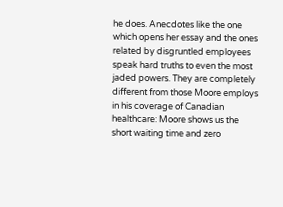he does. Anecdotes like the one which opens her essay and the ones related by disgruntled employees speak hard truths to even the most jaded powers. They are completely different from those Moore employs in his coverage of Canadian healthcare: Moore shows us the short waiting time and zero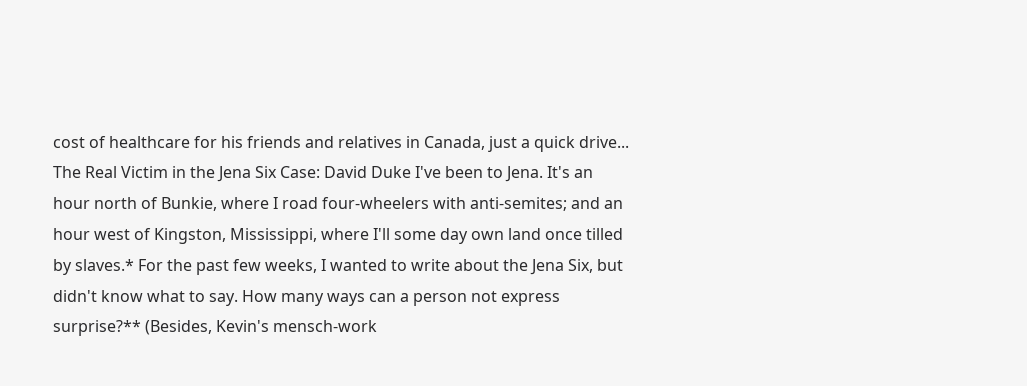cost of healthcare for his friends and relatives in Canada, just a quick drive...
The Real Victim in the Jena Six Case: David Duke I've been to Jena. It's an hour north of Bunkie, where I road four-wheelers with anti-semites; and an hour west of Kingston, Mississippi, where I'll some day own land once tilled by slaves.* For the past few weeks, I wanted to write about the Jena Six, but didn't know what to say. How many ways can a person not express surprise?** (Besides, Kevin's mensch-work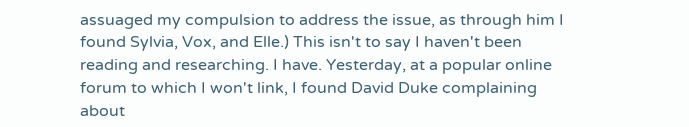assuaged my compulsion to address the issue, as through him I found Sylvia, Vox, and Elle.) This isn't to say I haven't been reading and researching. I have. Yesterday, at a popular online forum to which I won't link, I found David Duke complaining about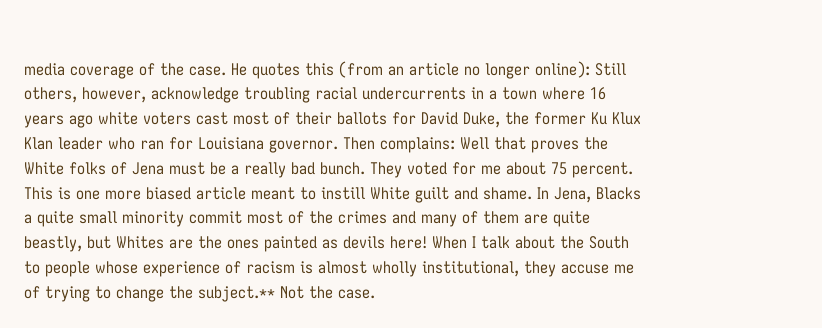media coverage of the case. He quotes this (from an article no longer online): Still others, however, acknowledge troubling racial undercurrents in a town where 16 years ago white voters cast most of their ballots for David Duke, the former Ku Klux Klan leader who ran for Louisiana governor. Then complains: Well that proves the White folks of Jena must be a really bad bunch. They voted for me about 75 percent. This is one more biased article meant to instill White guilt and shame. In Jena, Blacks a quite small minority commit most of the crimes and many of them are quite beastly, but Whites are the ones painted as devils here! When I talk about the South to people whose experience of racism is almost wholly institutional, they accuse me of trying to change the subject.** Not the case.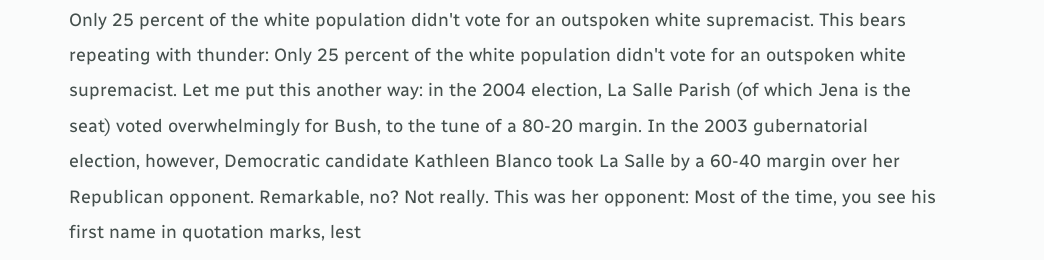Only 25 percent of the white population didn't vote for an outspoken white supremacist. This bears repeating with thunder: Only 25 percent of the white population didn't vote for an outspoken white supremacist. Let me put this another way: in the 2004 election, La Salle Parish (of which Jena is the seat) voted overwhelmingly for Bush, to the tune of a 80-20 margin. In the 2003 gubernatorial election, however, Democratic candidate Kathleen Blanco took La Salle by a 60-40 margin over her Republican opponent. Remarkable, no? Not really. This was her opponent: Most of the time, you see his first name in quotation marks, lest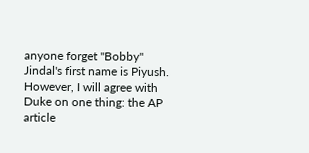anyone forget "Bobby" Jindal's first name is Piyush. However, I will agree with Duke on one thing: the AP article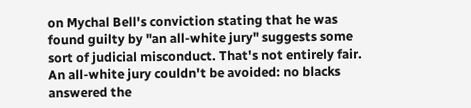on Mychal Bell's conviction stating that he was found guilty by "an all-white jury" suggests some sort of judicial misconduct. That's not entirely fair. An all-white jury couldn't be avoided: no blacks answered the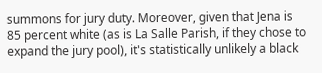summons for jury duty. Moreover, given that Jena is 85 percent white (as is La Salle Parish, if they chose to expand the jury pool), it's statistically unlikely a black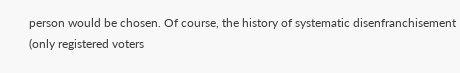person would be chosen. Of course, the history of systematic disenfranchisement (only registered voters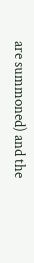are summoned) and the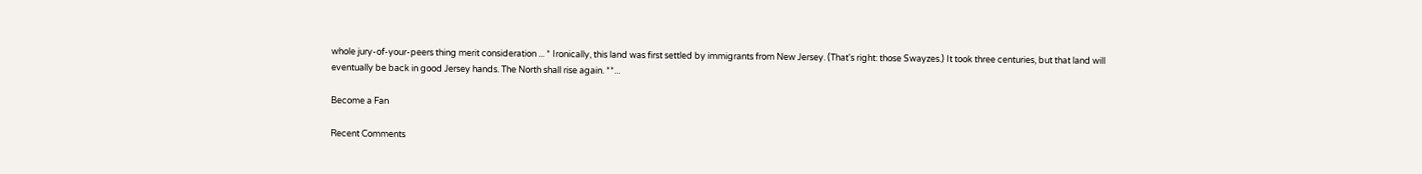whole jury-of-your-peers thing merit consideration ... * Ironically, this land was first settled by immigrants from New Jersey. (That's right: those Swayzes.) It took three centuries, but that land will eventually be back in good Jersey hands. The North shall rise again. **...

Become a Fan

Recent Comments